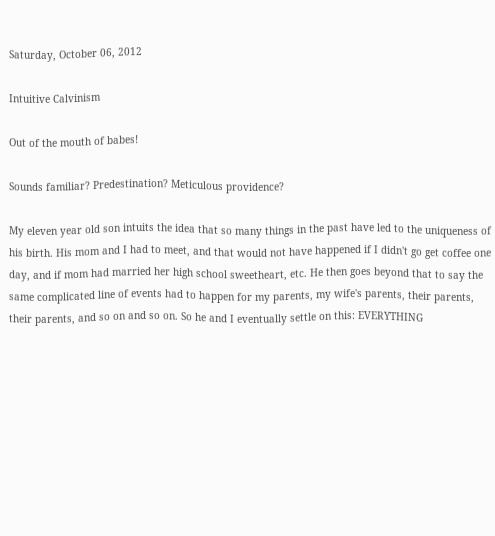Saturday, October 06, 2012

Intuitive Calvinism

Out of the mouth of babes!

Sounds familiar? Predestination? Meticulous providence?

My eleven year old son intuits the idea that so many things in the past have led to the uniqueness of his birth. His mom and I had to meet, and that would not have happened if I didn't go get coffee one day, and if mom had married her high school sweetheart, etc. He then goes beyond that to say the same complicated line of events had to happen for my parents, my wife's parents, their parents, their parents, and so on and so on. So he and I eventually settle on this: EVERYTHING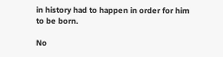in history had to happen in order for him to be born.

No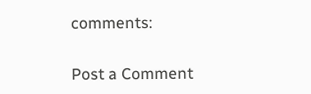comments:

Post a Comment